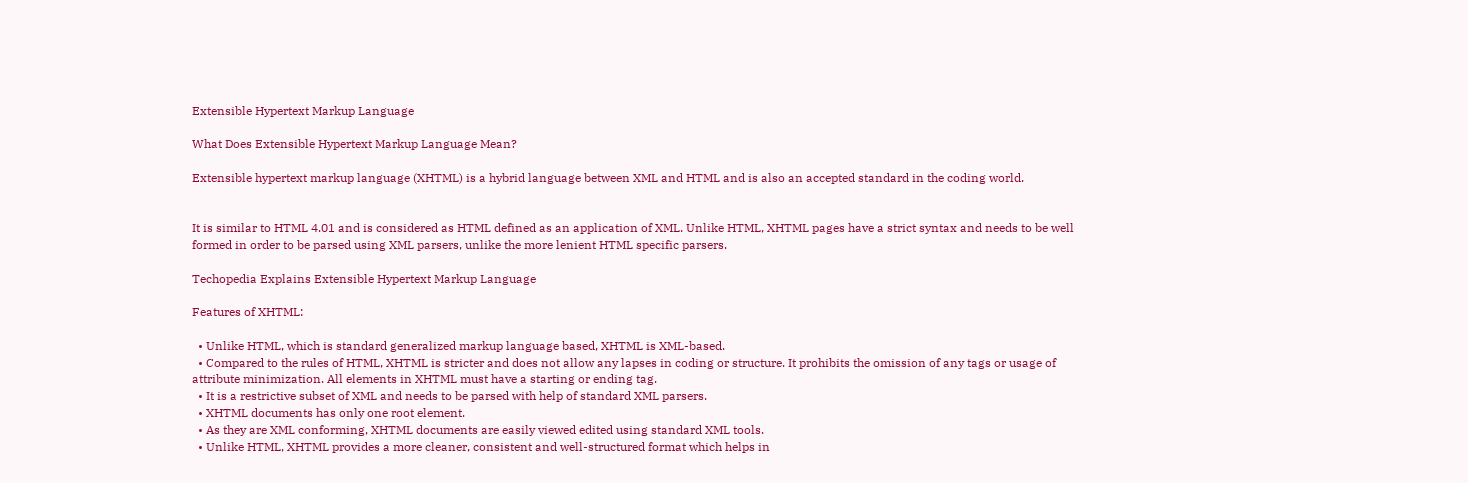Extensible Hypertext Markup Language

What Does Extensible Hypertext Markup Language Mean?

Extensible hypertext markup language (XHTML) is a hybrid language between XML and HTML and is also an accepted standard in the coding world.


It is similar to HTML 4.01 and is considered as HTML defined as an application of XML. Unlike HTML, XHTML pages have a strict syntax and needs to be well formed in order to be parsed using XML parsers, unlike the more lenient HTML specific parsers.

Techopedia Explains Extensible Hypertext Markup Language

Features of XHTML:

  • Unlike HTML, which is standard generalized markup language based, XHTML is XML-based.
  • Compared to the rules of HTML, XHTML is stricter and does not allow any lapses in coding or structure. It prohibits the omission of any tags or usage of attribute minimization. All elements in XHTML must have a starting or ending tag.
  • It is a restrictive subset of XML and needs to be parsed with help of standard XML parsers.
  • XHTML documents has only one root element.
  • As they are XML conforming, XHTML documents are easily viewed edited using standard XML tools.
  • Unlike HTML, XHTML provides a more cleaner, consistent and well-structured format which helps in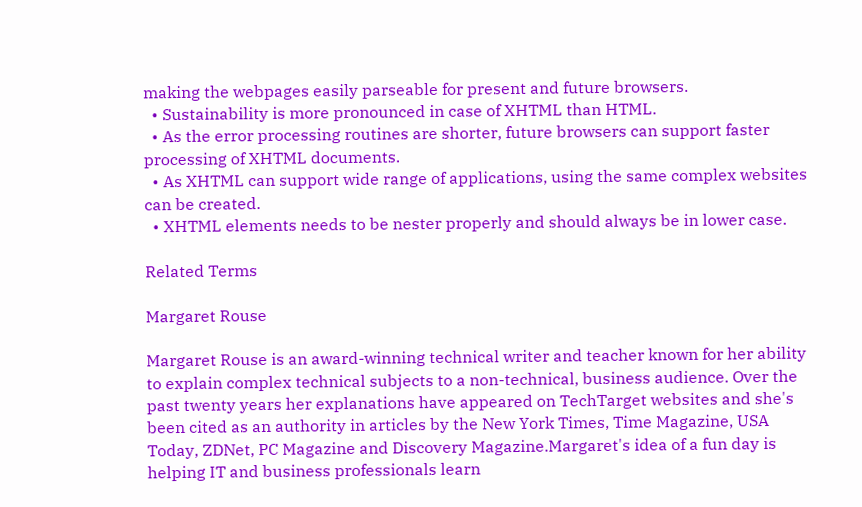making the webpages easily parseable for present and future browsers.
  • Sustainability is more pronounced in case of XHTML than HTML.
  • As the error processing routines are shorter, future browsers can support faster processing of XHTML documents.
  • As XHTML can support wide range of applications, using the same complex websites can be created.
  • XHTML elements needs to be nester properly and should always be in lower case.

Related Terms

Margaret Rouse

Margaret Rouse is an award-winning technical writer and teacher known for her ability to explain complex technical subjects to a non-technical, business audience. Over the past twenty years her explanations have appeared on TechTarget websites and she's been cited as an authority in articles by the New York Times, Time Magazine, USA Today, ZDNet, PC Magazine and Discovery Magazine.Margaret's idea of a fun day is helping IT and business professionals learn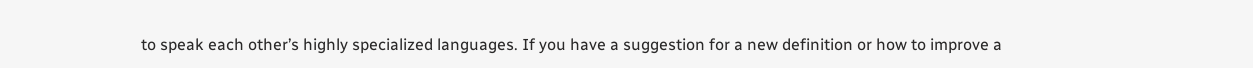to speak each other’s highly specialized languages. If you have a suggestion for a new definition or how to improve a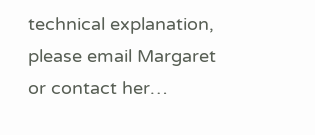technical explanation, please email Margaret or contact her…